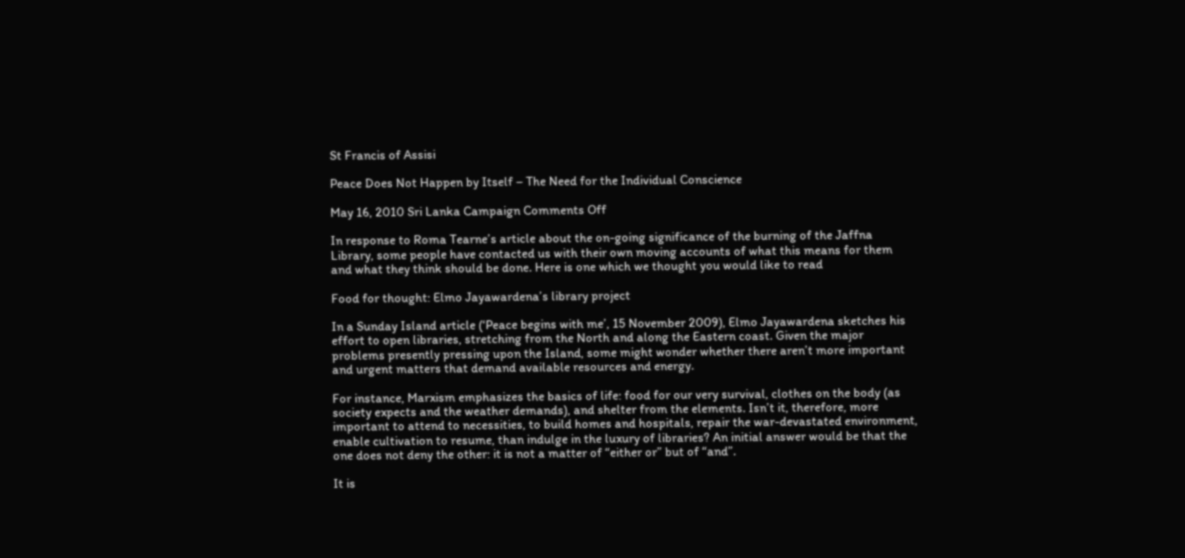St Francis of Assisi

Peace Does Not Happen by Itself – The Need for the Individual Conscience

May 16, 2010 Sri Lanka Campaign Comments Off

In response to Roma Tearne’s article about the on-going significance of the burning of the Jaffna Library, some people have contacted us with their own moving accounts of what this means for them and what they think should be done. Here is one which we thought you would like to read

Food for thought: Elmo Jayawardena’s library project

In a Sunday Island article (‘Peace begins with me’, 15 November 2009), Elmo Jayawardena sketches his effort to open libraries, stretching from the North and along the Eastern coast. Given the major problems presently pressing upon the Island, some might wonder whether there aren’t more important and urgent matters that demand available resources and energy.

For instance, Marxism emphasizes the basics of life: food for our very survival, clothes on the body (as society expects and the weather demands), and shelter from the elements. Isn’t it, therefore, more important to attend to necessities, to build homes and hospitals, repair the war-devastated environment, enable cultivation to resume, than indulge in the luxury of libraries? An initial answer would be that the one does not deny the other: it is not a matter of “either or” but of “and”.

It is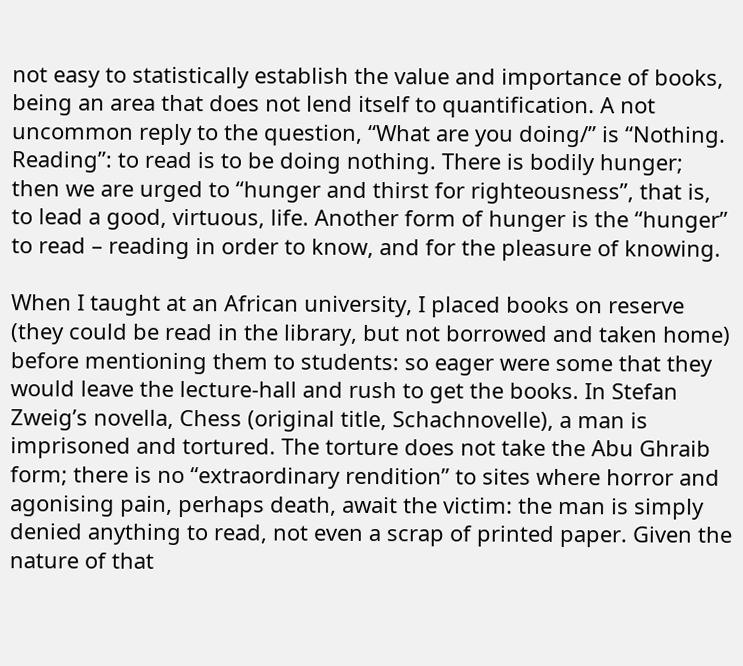not easy to statistically establish the value and importance of books, being an area that does not lend itself to quantification. A not uncommon reply to the question, “What are you doing/” is “Nothing. Reading”: to read is to be doing nothing. There is bodily hunger; then we are urged to “hunger and thirst for righteousness”, that is, to lead a good, virtuous, life. Another form of hunger is the “hunger” to read – reading in order to know, and for the pleasure of knowing.

When I taught at an African university, I placed books on reserve (they could be read in the library, but not borrowed and taken home) before mentioning them to students: so eager were some that they would leave the lecture-hall and rush to get the books. In Stefan Zweig’s novella, Chess (original title, Schachnovelle), a man is imprisoned and tortured. The torture does not take the Abu Ghraib form; there is no “extraordinary rendition” to sites where horror and agonising pain, perhaps death, await the victim: the man is simply denied anything to read, not even a scrap of printed paper. Given the nature of that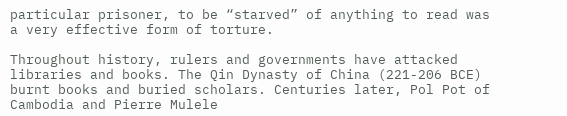particular prisoner, to be “starved” of anything to read was a very effective form of torture.

Throughout history, rulers and governments have attacked libraries and books. The Qin Dynasty of China (221-206 BCE) burnt books and buried scholars. Centuries later, Pol Pot of Cambodia and Pierre Mulele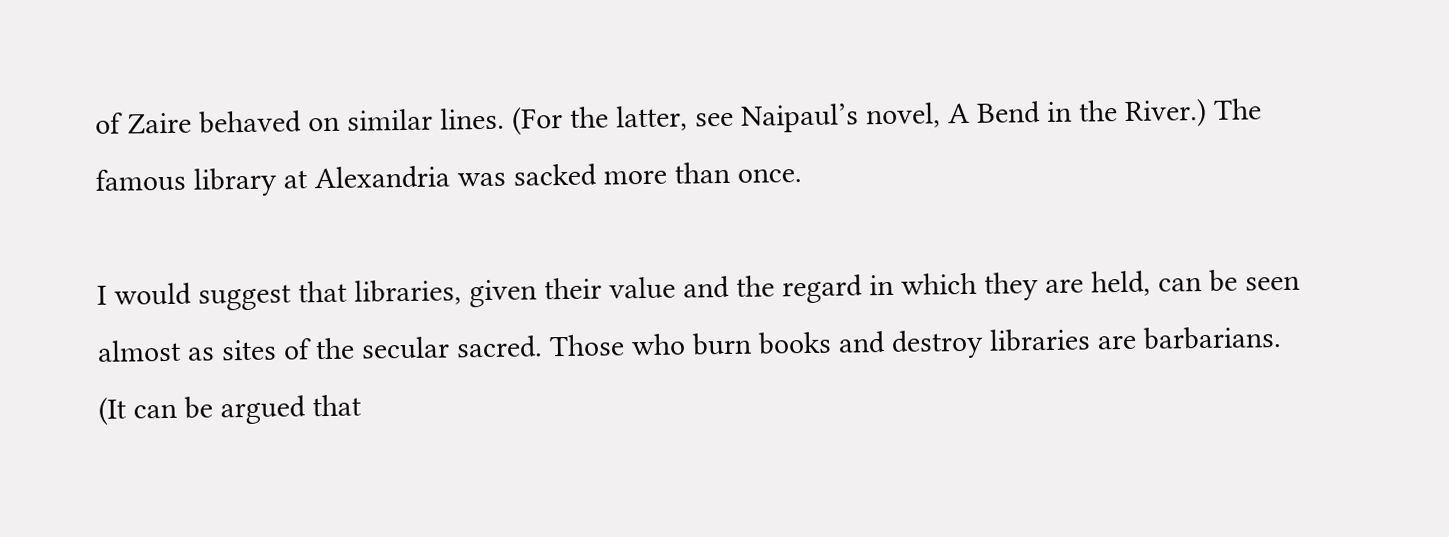of Zaire behaved on similar lines. (For the latter, see Naipaul’s novel, A Bend in the River.) The famous library at Alexandria was sacked more than once.

I would suggest that libraries, given their value and the regard in which they are held, can be seen almost as sites of the secular sacred. Those who burn books and destroy libraries are barbarians. (It can be argued that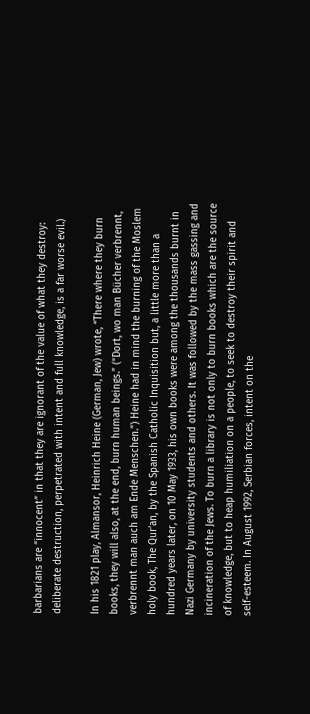barbarians are “innocent” in that they are ignorant of the value of what they destroy: deliberate destruction, perpetrated with intent and full knowledge, is a far worse evil.)

In his 1821 play, Almansor, Heinrich Heine (German, Jew) wrote, “There where they burn books, they will also, at the end, burn human beings.” (“Dort, wo man Bücher verbrennt, verbrennt man auch am Ende Menschen.”) Heine had in mind the burning of the Moslem holy book, The Qur’an, by the Spanish Catholic Inquisition but, a little more than a hundred years later, on 10 May 1933, his own books were among the thousands burnt in Nazi Germany by university students and others. It was followed by the mass gassing and incineration of the Jews. To burn a library is not only to burn books which are the source of knowledge, but to heap humiliation on a people, to seek to destroy their spirit and self-esteem. In August 1992, Serbian forces, intent on the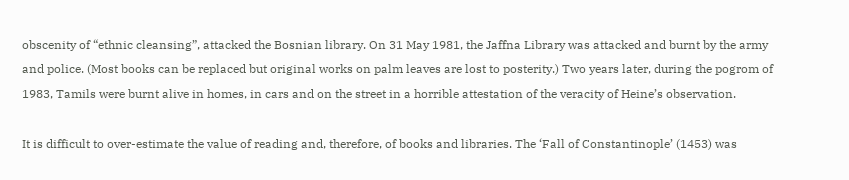obscenity of “ethnic cleansing”, attacked the Bosnian library. On 31 May 1981, the Jaffna Library was attacked and burnt by the army and police. (Most books can be replaced but original works on palm leaves are lost to posterity.) Two years later, during the pogrom of 1983, Tamils were burnt alive in homes, in cars and on the street in a horrible attestation of the veracity of Heine’s observation.

It is difficult to over-estimate the value of reading and, therefore, of books and libraries. The ‘Fall of Constantinople’ (1453) was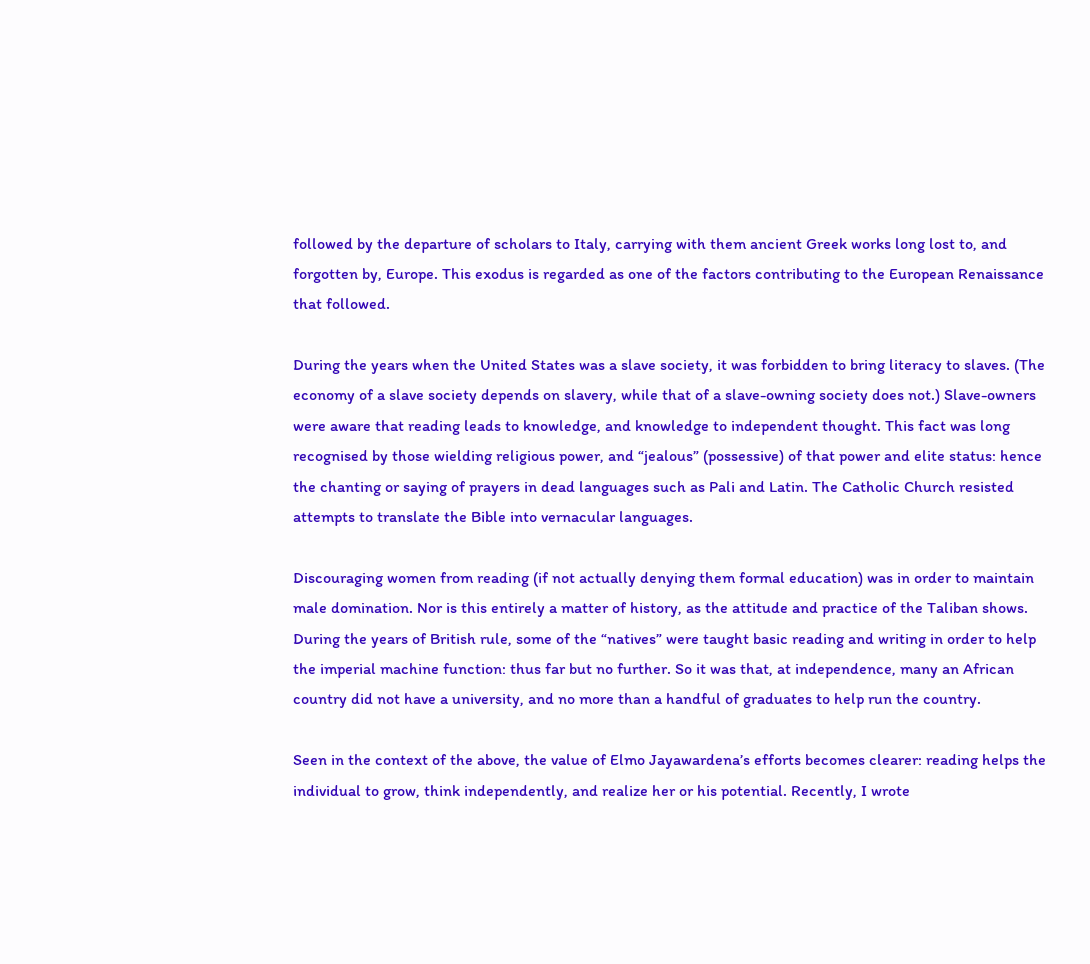followed by the departure of scholars to Italy, carrying with them ancient Greek works long lost to, and forgotten by, Europe. This exodus is regarded as one of the factors contributing to the European Renaissance that followed.

During the years when the United States was a slave society, it was forbidden to bring literacy to slaves. (The economy of a slave society depends on slavery, while that of a slave-owning society does not.) Slave-owners were aware that reading leads to knowledge, and knowledge to independent thought. This fact was long recognised by those wielding religious power, and “jealous” (possessive) of that power and elite status: hence the chanting or saying of prayers in dead languages such as Pali and Latin. The Catholic Church resisted attempts to translate the Bible into vernacular languages.

Discouraging women from reading (if not actually denying them formal education) was in order to maintain male domination. Nor is this entirely a matter of history, as the attitude and practice of the Taliban shows. During the years of British rule, some of the “natives” were taught basic reading and writing in order to help the imperial machine function: thus far but no further. So it was that, at independence, many an African country did not have a university, and no more than a handful of graduates to help run the country.

Seen in the context of the above, the value of Elmo Jayawardena’s efforts becomes clearer: reading helps the individual to grow, think independently, and realize her or his potential. Recently, I wrote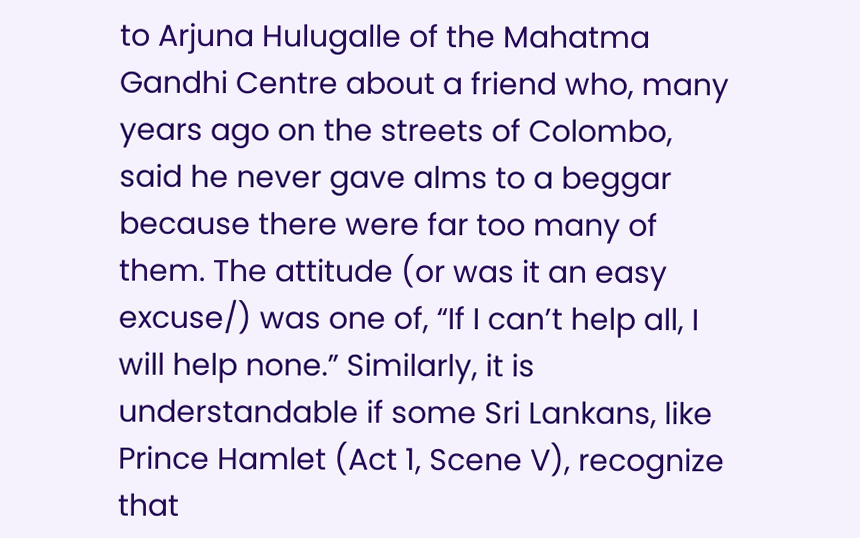to Arjuna Hulugalle of the Mahatma Gandhi Centre about a friend who, many years ago on the streets of Colombo, said he never gave alms to a beggar because there were far too many of them. The attitude (or was it an easy excuse/) was one of, “If I can’t help all, I will help none.” Similarly, it is understandable if some Sri Lankans, like Prince Hamlet (Act 1, Scene V), recognize that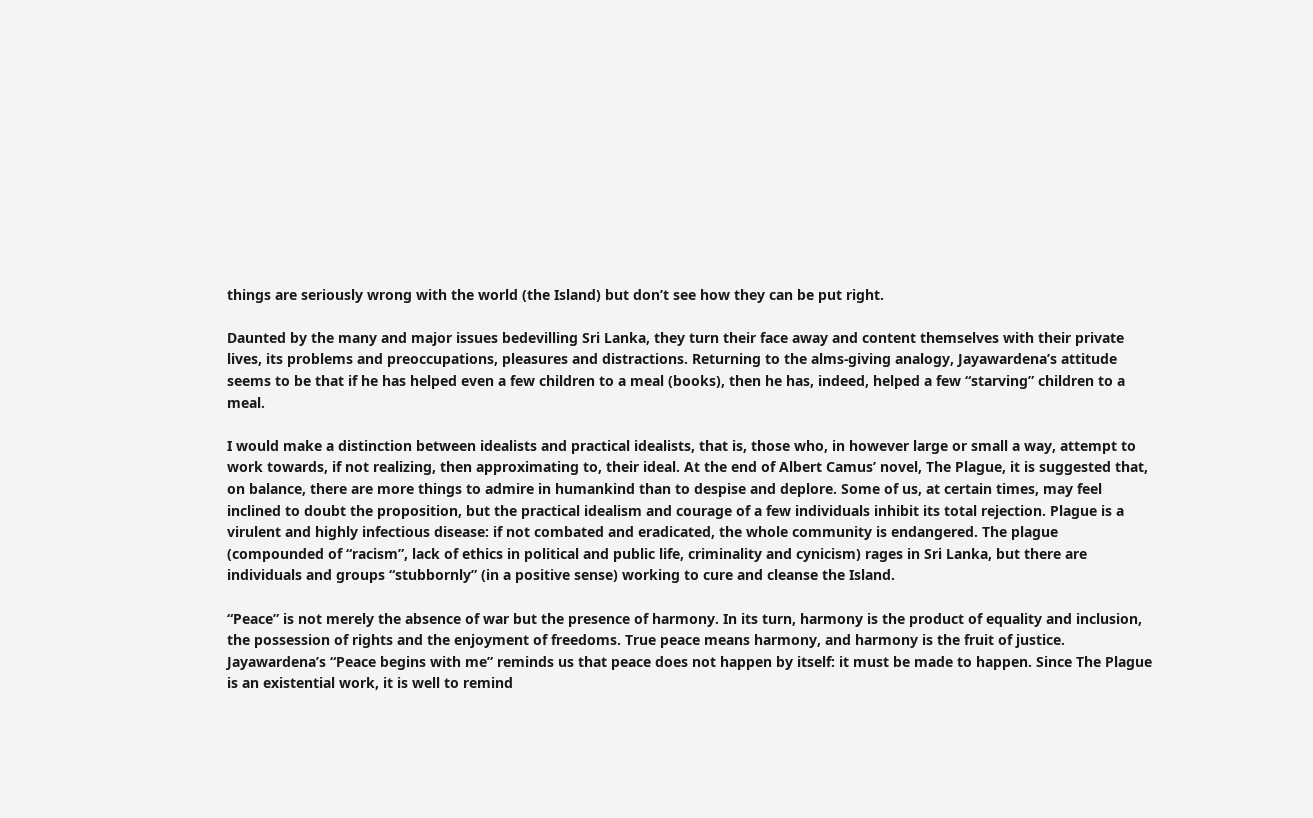things are seriously wrong with the world (the Island) but don’t see how they can be put right.

Daunted by the many and major issues bedevilling Sri Lanka, they turn their face away and content themselves with their private lives, its problems and preoccupations, pleasures and distractions. Returning to the alms-giving analogy, Jayawardena’s attitude seems to be that if he has helped even a few children to a meal (books), then he has, indeed, helped a few “starving” children to a meal.

I would make a distinction between idealists and practical idealists, that is, those who, in however large or small a way, attempt to work towards, if not realizing, then approximating to, their ideal. At the end of Albert Camus’ novel, The Plague, it is suggested that, on balance, there are more things to admire in humankind than to despise and deplore. Some of us, at certain times, may feel inclined to doubt the proposition, but the practical idealism and courage of a few individuals inhibit its total rejection. Plague is a virulent and highly infectious disease: if not combated and eradicated, the whole community is endangered. The plague (compounded of “racism”, lack of ethics in political and public life, criminality and cynicism) rages in Sri Lanka, but there are individuals and groups “stubbornly” (in a positive sense) working to cure and cleanse the Island.

“Peace” is not merely the absence of war but the presence of harmony. In its turn, harmony is the product of equality and inclusion, the possession of rights and the enjoyment of freedoms. True peace means harmony, and harmony is the fruit of justice. Jayawardena’s “Peace begins with me” reminds us that peace does not happen by itself: it must be made to happen. Since The Plague is an existential work, it is well to remind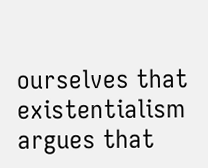ourselves that existentialism argues that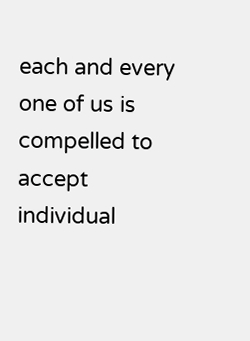each and every one of us is compelled to accept individual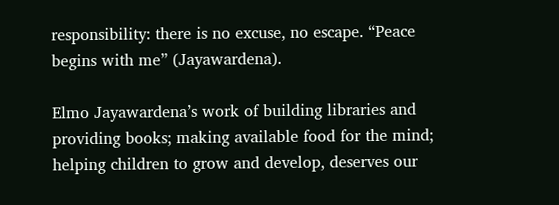responsibility: there is no excuse, no escape. “Peace begins with me” (Jayawardena).

Elmo Jayawardena’s work of building libraries and providing books; making available food for the mind; helping children to grow and develop, deserves our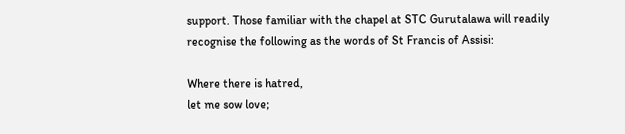support. Those familiar with the chapel at STC Gurutalawa will readily recognise the following as the words of St Francis of Assisi:

Where there is hatred,
let me sow love;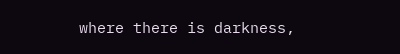where there is darkness,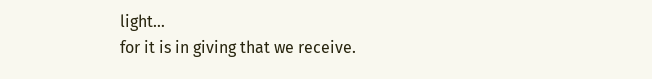light…
for it is in giving that we receive.